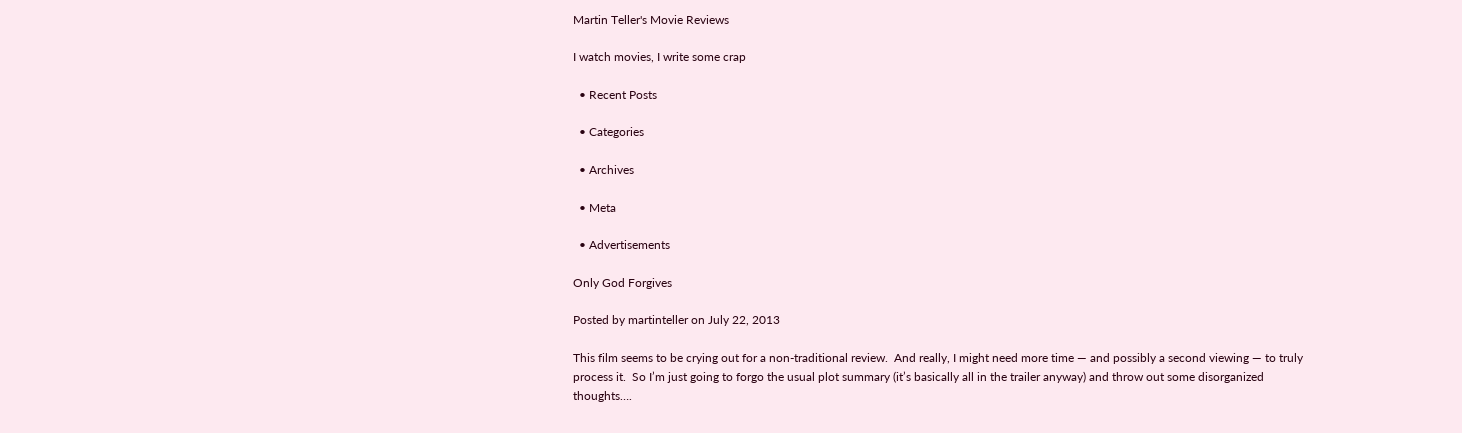Martin Teller's Movie Reviews

I watch movies, I write some crap

  • Recent Posts

  • Categories

  • Archives

  • Meta

  • Advertisements

Only God Forgives

Posted by martinteller on July 22, 2013

This film seems to be crying out for a non-traditional review.  And really, I might need more time — and possibly a second viewing — to truly process it.  So I’m just going to forgo the usual plot summary (it’s basically all in the trailer anyway) and throw out some disorganized thoughts….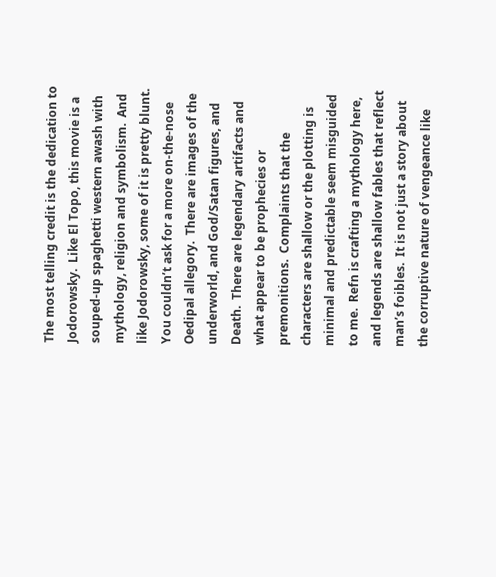The most telling credit is the dedication to Jodorowsky.  Like El Topo, this movie is a souped-up spaghetti western awash with mythology, religion and symbolism.  And like Jodorowsky, some of it is pretty blunt.  You couldn’t ask for a more on-the-nose Oedipal allegory.  There are images of the underworld, and God/Satan figures, and Death.  There are legendary artifacts and what appear to be prophecies or premonitions.  Complaints that the characters are shallow or the plotting is minimal and predictable seem misguided to me.  Refn is crafting a mythology here, and legends are shallow fables that reflect man’s foibles.  It is not just a story about the corruptive nature of vengeance like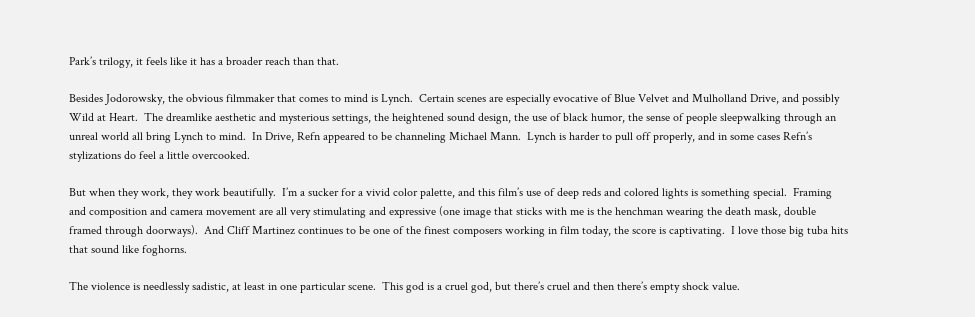Park’s trilogy, it feels like it has a broader reach than that.

Besides Jodorowsky, the obvious filmmaker that comes to mind is Lynch.  Certain scenes are especially evocative of Blue Velvet and Mulholland Drive, and possibly Wild at Heart.  The dreamlike aesthetic and mysterious settings, the heightened sound design, the use of black humor, the sense of people sleepwalking through an unreal world all bring Lynch to mind.  In Drive, Refn appeared to be channeling Michael Mann.  Lynch is harder to pull off properly, and in some cases Refn’s stylizations do feel a little overcooked.

But when they work, they work beautifully.  I’m a sucker for a vivid color palette, and this film’s use of deep reds and colored lights is something special.  Framing and composition and camera movement are all very stimulating and expressive (one image that sticks with me is the henchman wearing the death mask, double framed through doorways).  And Cliff Martinez continues to be one of the finest composers working in film today, the score is captivating.  I love those big tuba hits that sound like foghorns.

The violence is needlessly sadistic, at least in one particular scene.  This god is a cruel god, but there’s cruel and then there’s empty shock value.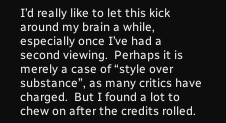I’d really like to let this kick around my brain a while, especially once I’ve had a second viewing.  Perhaps it is merely a case of “style over substance”, as many critics have charged.  But I found a lot to chew on after the credits rolled.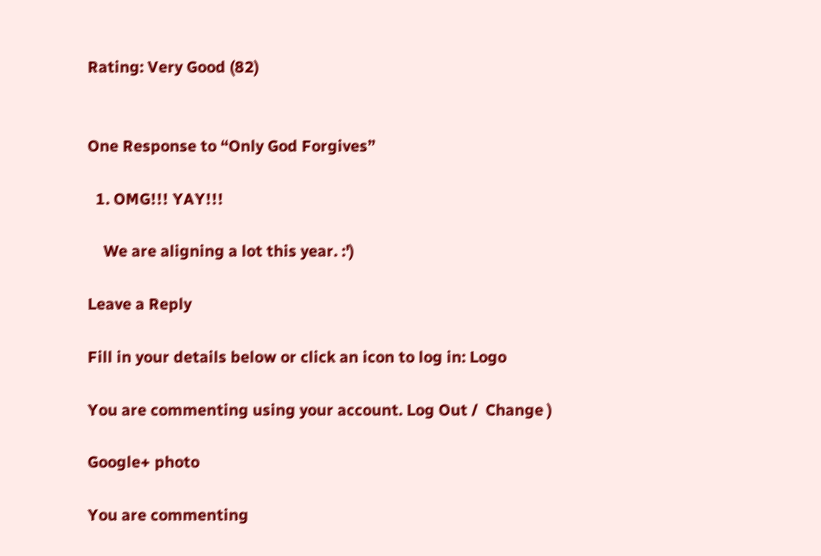Rating: Very Good (82)


One Response to “Only God Forgives”

  1. OMG!!! YAY!!!

    We are aligning a lot this year. :')

Leave a Reply

Fill in your details below or click an icon to log in: Logo

You are commenting using your account. Log Out /  Change )

Google+ photo

You are commenting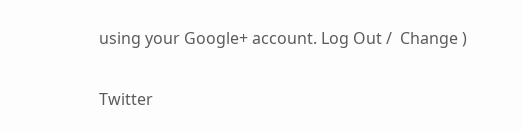using your Google+ account. Log Out /  Change )

Twitter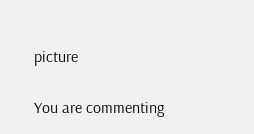picture

You are commenting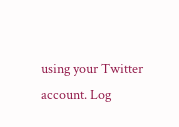using your Twitter account. Log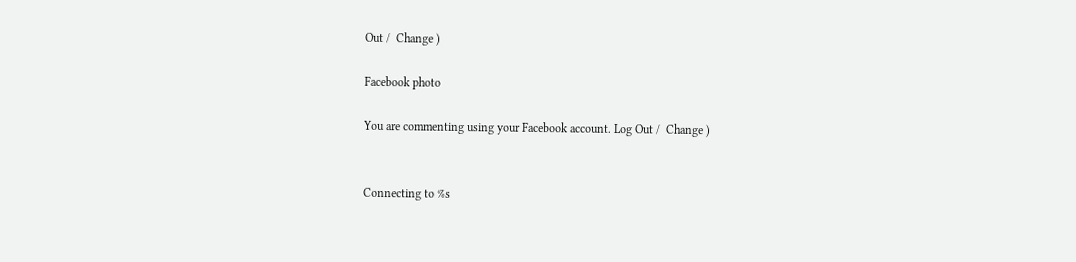Out /  Change )

Facebook photo

You are commenting using your Facebook account. Log Out /  Change )


Connecting to %s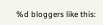%d bloggers like this: